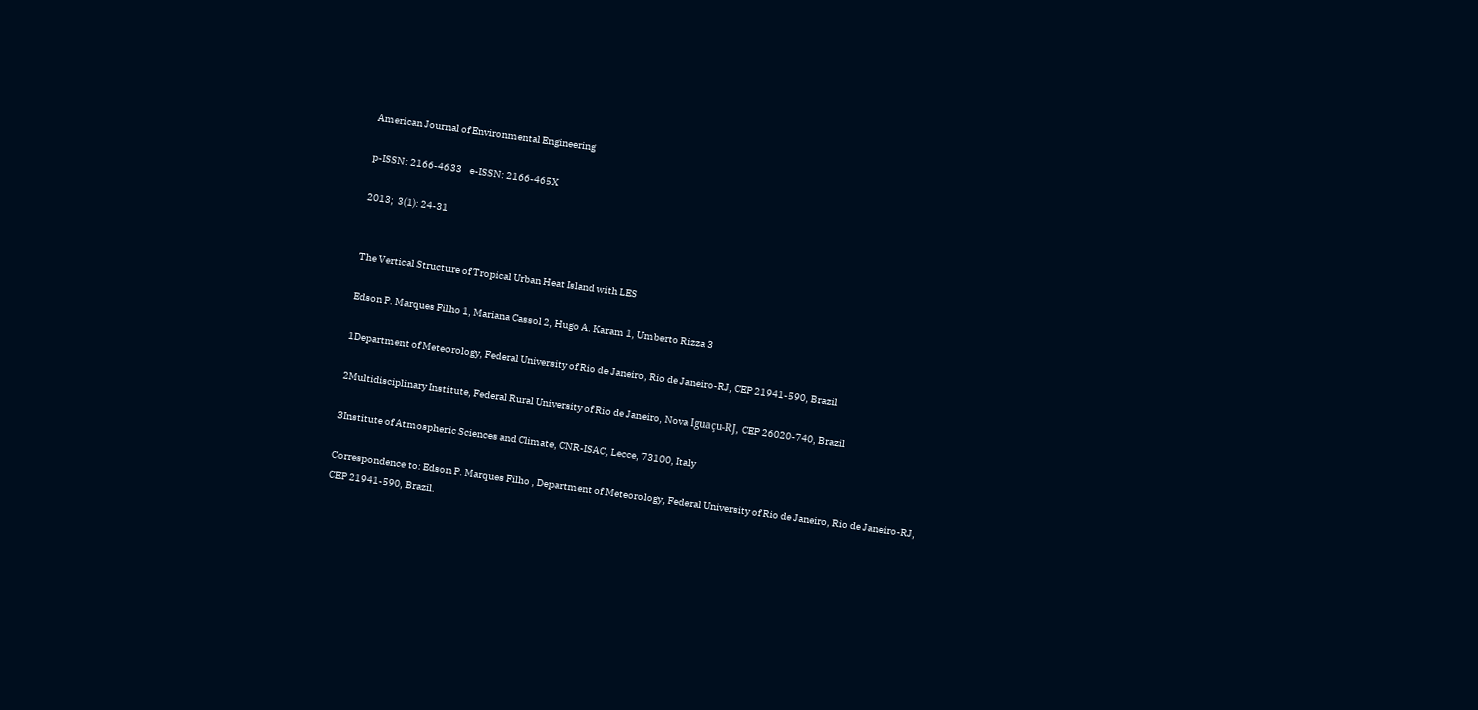American Journal of Environmental Engineering

p-ISSN: 2166-4633    e-ISSN: 2166-465X

2013;  3(1): 24-31


The Vertical Structure of Tropical Urban Heat Island with LES

Edson P. Marques Filho 1, Mariana Cassol 2, Hugo A. Karam 1, Umberto Rizza 3

1Department of Meteorology, Federal University of Rio de Janeiro, Rio de Janeiro-RJ, CEP 21941-590, Brazil

2Multidisciplinary Institute, Federal Rural University of Rio de Janeiro, Nova Iguaçu-RJ, CEP 26020-740, Brazil

3Institute of Atmospheric Sciences and Climate, CNR-ISAC, Lecce, 73100, Italy

Correspondence to: Edson P. Marques Filho , Department of Meteorology, Federal University of Rio de Janeiro, Rio de Janeiro-RJ, CEP 21941-590, Brazil.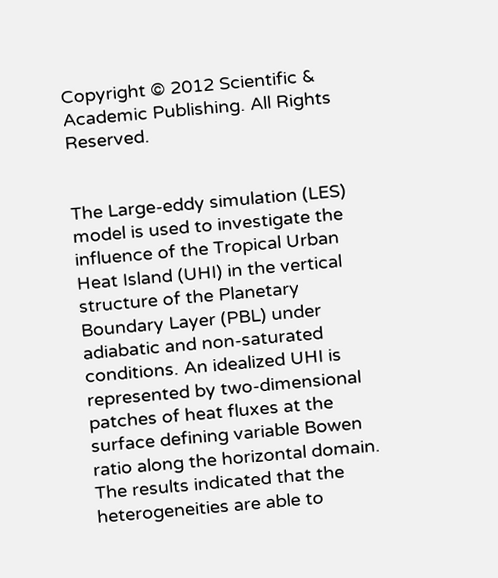Copyright © 2012 Scientific & Academic Publishing. All Rights Reserved.


The Large-eddy simulation (LES) model is used to investigate the influence of the Tropical Urban Heat Island (UHI) in the vertical structure of the Planetary Boundary Layer (PBL) under adiabatic and non-saturated conditions. An idealized UHI is represented by two-dimensional patches of heat fluxes at the surface defining variable Bowen ratio along the horizontal domain. The results indicated that the heterogeneities are able to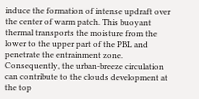induce the formation of intense updraft over the center of warm patch. This buoyant thermal transports the moisture from the lower to the upper part of the PBL and penetrate the entrainment zone. Consequently, the urban-breeze circulation can contribute to the clouds development at the top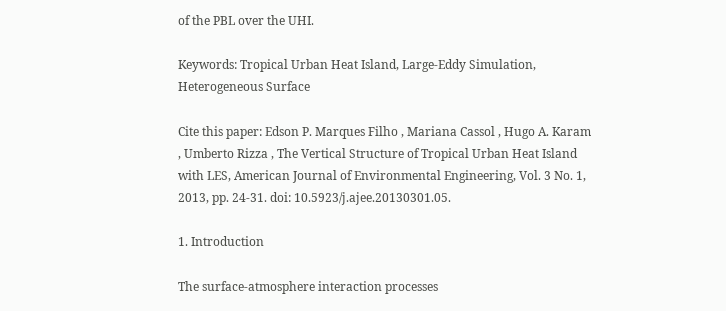of the PBL over the UHI.

Keywords: Tropical Urban Heat Island, Large-Eddy Simulation, Heterogeneous Surface

Cite this paper: Edson P. Marques Filho , Mariana Cassol , Hugo A. Karam , Umberto Rizza , The Vertical Structure of Tropical Urban Heat Island with LES, American Journal of Environmental Engineering, Vol. 3 No. 1, 2013, pp. 24-31. doi: 10.5923/j.ajee.20130301.05.

1. Introduction

The surface-atmosphere interaction processes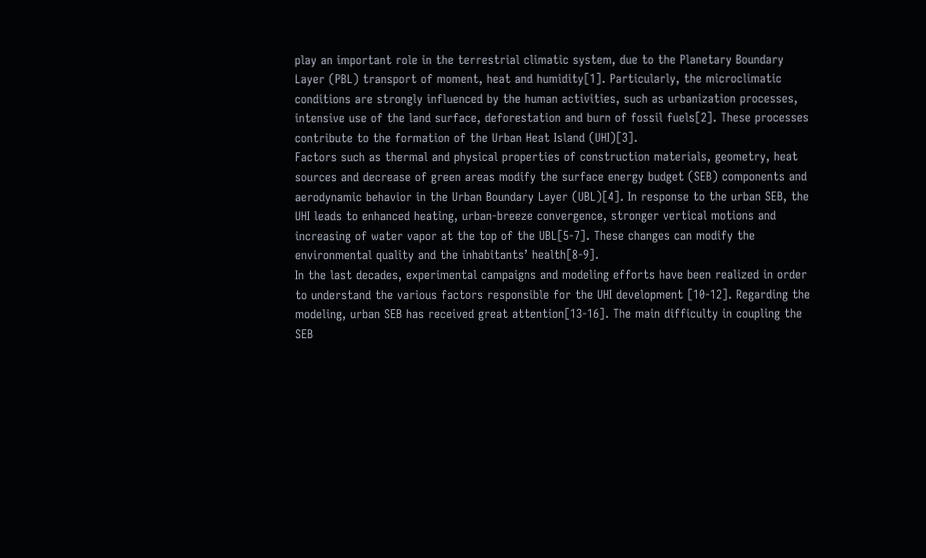play an important role in the terrestrial climatic system, due to the Planetary Boundary Layer (PBL) transport of moment, heat and humidity[1]. Particularly, the microclimatic conditions are strongly influenced by the human activities, such as urbanization processes, intensive use of the land surface, deforestation and burn of fossil fuels[2]. These processes contribute to the formation of the Urban Heat Island (UHI)[3].
Factors such as thermal and physical properties of construction materials, geometry, heat sources and decrease of green areas modify the surface energy budget (SEB) components and aerodynamic behavior in the Urban Boundary Layer (UBL)[4]. In response to the urban SEB, the UHI leads to enhanced heating, urban-breeze convergence, stronger vertical motions and increasing of water vapor at the top of the UBL[5-7]. These changes can modify the environmental quality and the inhabitants’ health[8-9].
In the last decades, experimental campaigns and modeling efforts have been realized in order to understand the various factors responsible for the UHI development [10-12]. Regarding the modeling, urban SEB has received great attention[13-16]. The main difficulty in coupling the SEB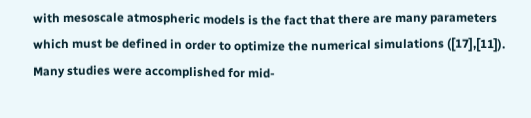with mesoscale atmospheric models is the fact that there are many parameters which must be defined in order to optimize the numerical simulations ([17],[11]).
Many studies were accomplished for mid-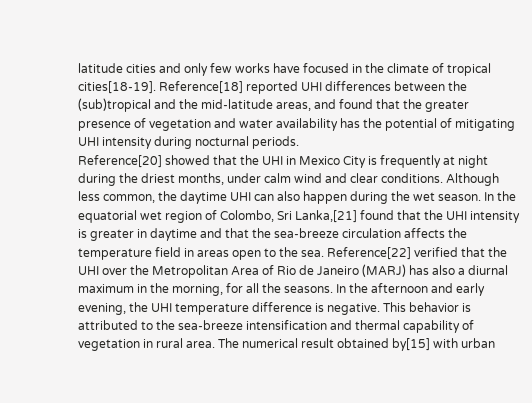latitude cities and only few works have focused in the climate of tropical cities[18-19]. Reference[18] reported UHI differences between the (sub)tropical and the mid-latitude areas, and found that the greater presence of vegetation and water availability has the potential of mitigating UHI intensity during nocturnal periods.
Reference[20] showed that the UHI in Mexico City is frequently at night during the driest months, under calm wind and clear conditions. Although less common, the daytime UHI can also happen during the wet season. In the equatorial wet region of Colombo, Sri Lanka,[21] found that the UHI intensity is greater in daytime and that the sea-breeze circulation affects the temperature field in areas open to the sea. Reference[22] verified that the UHI over the Metropolitan Area of Rio de Janeiro (MARJ) has also a diurnal maximum in the morning, for all the seasons. In the afternoon and early evening, the UHI temperature difference is negative. This behavior is attributed to the sea-breeze intensification and thermal capability of vegetation in rural area. The numerical result obtained by[15] with urban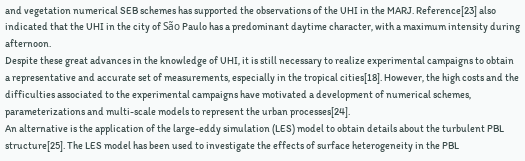and vegetation numerical SEB schemes has supported the observations of the UHI in the MARJ. Reference[23] also indicated that the UHI in the city of São Paulo has a predominant daytime character, with a maximum intensity during afternoon.
Despite these great advances in the knowledge of UHI, it is still necessary to realize experimental campaigns to obtain a representative and accurate set of measurements, especially in the tropical cities[18]. However, the high costs and the difficulties associated to the experimental campaigns have motivated a development of numerical schemes, parameterizations and multi-scale models to represent the urban processes[24].
An alternative is the application of the large-eddy simulation (LES) model to obtain details about the turbulent PBL structure[25]. The LES model has been used to investigate the effects of surface heterogeneity in the PBL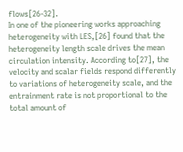flows[26-32].
In one of the pioneering works approaching heterogeneity with LES,[26] found that the heterogeneity length scale drives the mean circulation intensity. According to[27], the velocity and scalar fields respond differently to variations of heterogeneity scale, and the entrainment rate is not proportional to the total amount of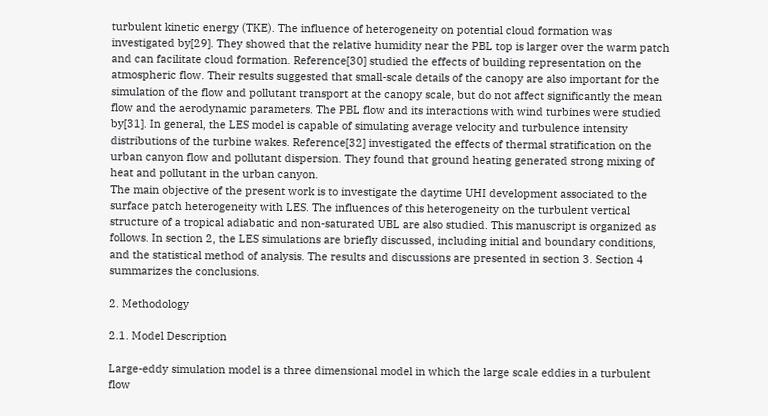turbulent kinetic energy (TKE). The influence of heterogeneity on potential cloud formation was investigated by[29]. They showed that the relative humidity near the PBL top is larger over the warm patch and can facilitate cloud formation. Reference[30] studied the effects of building representation on the atmospheric flow. Their results suggested that small-scale details of the canopy are also important for the simulation of the flow and pollutant transport at the canopy scale, but do not affect significantly the mean flow and the aerodynamic parameters. The PBL flow and its interactions with wind turbines were studied by[31]. In general, the LES model is capable of simulating average velocity and turbulence intensity distributions of the turbine wakes. Reference[32] investigated the effects of thermal stratification on the urban canyon flow and pollutant dispersion. They found that ground heating generated strong mixing of heat and pollutant in the urban canyon.
The main objective of the present work is to investigate the daytime UHI development associated to the surface patch heterogeneity with LES. The influences of this heterogeneity on the turbulent vertical structure of a tropical adiabatic and non-saturated UBL are also studied. This manuscript is organized as follows. In section 2, the LES simulations are briefly discussed, including initial and boundary conditions, and the statistical method of analysis. The results and discussions are presented in section 3. Section 4 summarizes the conclusions.

2. Methodology

2.1. Model Description

Large-eddy simulation model is a three dimensional model in which the large scale eddies in a turbulent flow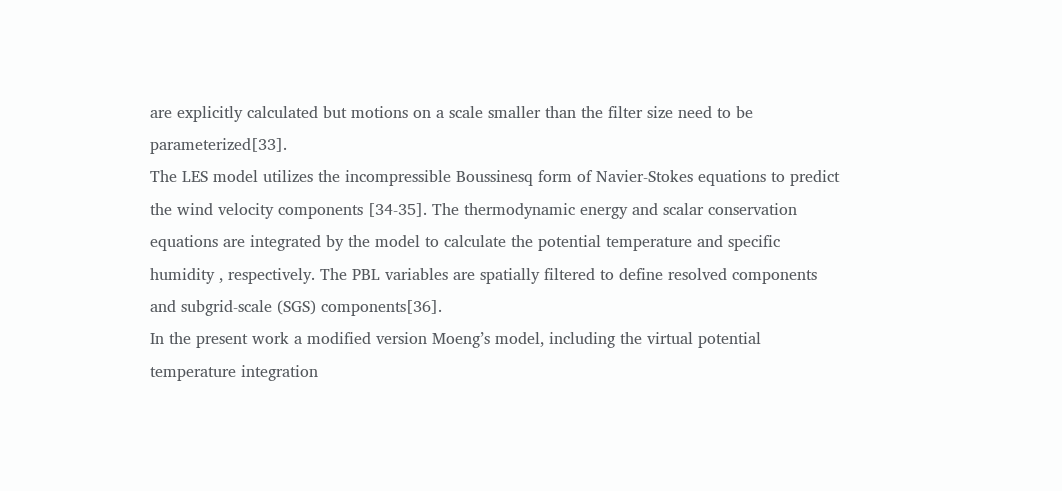are explicitly calculated but motions on a scale smaller than the filter size need to be parameterized[33].
The LES model utilizes the incompressible Boussinesq form of Navier-Stokes equations to predict the wind velocity components [34-35]. The thermodynamic energy and scalar conservation equations are integrated by the model to calculate the potential temperature and specific humidity , respectively. The PBL variables are spatially filtered to define resolved components and subgrid-scale (SGS) components[36].
In the present work a modified version Moeng’s model, including the virtual potential temperature integration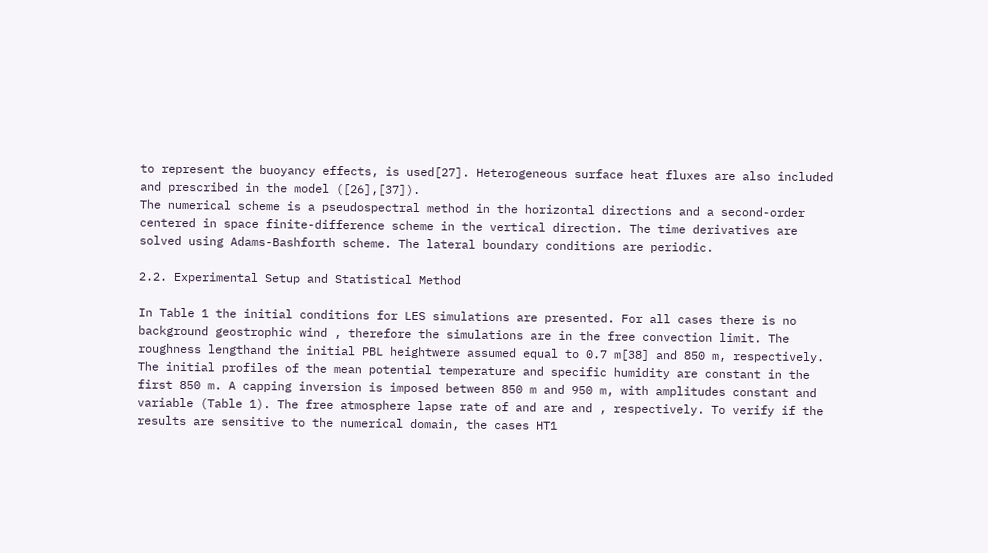to represent the buoyancy effects, is used[27]. Heterogeneous surface heat fluxes are also included and prescribed in the model ([26],[37]).
The numerical scheme is a pseudospectral method in the horizontal directions and a second-order centered in space finite-difference scheme in the vertical direction. The time derivatives are solved using Adams-Bashforth scheme. The lateral boundary conditions are periodic.

2.2. Experimental Setup and Statistical Method

In Table 1 the initial conditions for LES simulations are presented. For all cases there is no background geostrophic wind , therefore the simulations are in the free convection limit. The roughness lengthand the initial PBL heightwere assumed equal to 0.7 m[38] and 850 m, respectively. The initial profiles of the mean potential temperature and specific humidity are constant in the first 850 m. A capping inversion is imposed between 850 m and 950 m, with amplitudes constant and variable (Table 1). The free atmosphere lapse rate of and are and , respectively. To verify if the results are sensitive to the numerical domain, the cases HT1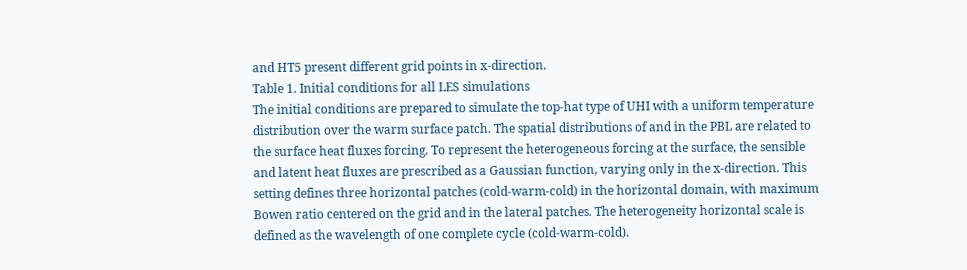and HT5 present different grid points in x-direction.
Table 1. Initial conditions for all LES simulations
The initial conditions are prepared to simulate the top-hat type of UHI with a uniform temperature distribution over the warm surface patch. The spatial distributions of and in the PBL are related to the surface heat fluxes forcing. To represent the heterogeneous forcing at the surface, the sensible and latent heat fluxes are prescribed as a Gaussian function, varying only in the x-direction. This setting defines three horizontal patches (cold-warm-cold) in the horizontal domain, with maximum Bowen ratio centered on the grid and in the lateral patches. The heterogeneity horizontal scale is defined as the wavelength of one complete cycle (cold-warm-cold).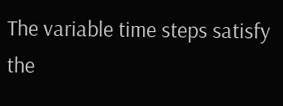The variable time steps satisfy the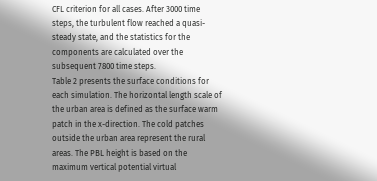CFL criterion for all cases. After 3000 time steps, the turbulent flow reached a quasi-steady state, and the statistics for the components are calculated over the subsequent 7800 time steps.
Table 2 presents the surface conditions for each simulation. The horizontal length scale of the urban area is defined as the surface warm patch in the x-direction. The cold patches outside the urban area represent the rural areas. The PBL height is based on the maximum vertical potential virtual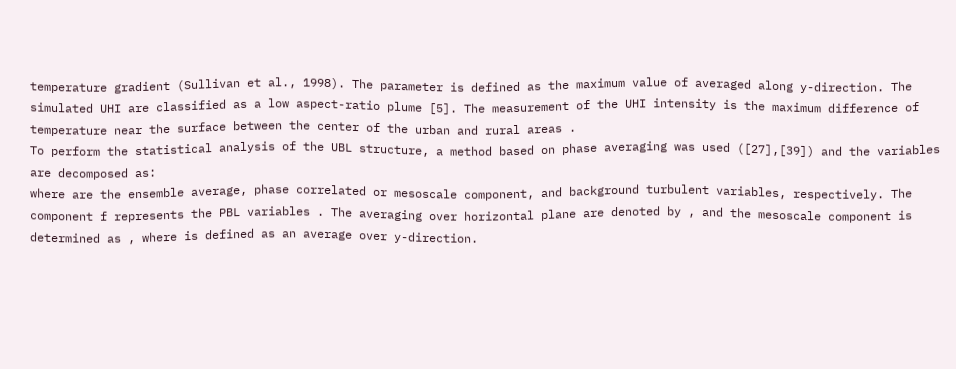temperature gradient (Sullivan et al., 1998). The parameter is defined as the maximum value of averaged along y-direction. The simulated UHI are classified as a low aspect-ratio plume [5]. The measurement of the UHI intensity is the maximum difference of temperature near the surface between the center of the urban and rural areas .
To perform the statistical analysis of the UBL structure, a method based on phase averaging was used ([27],[39]) and the variables are decomposed as:
where are the ensemble average, phase correlated or mesoscale component, and background turbulent variables, respectively. The component f represents the PBL variables . The averaging over horizontal plane are denoted by , and the mesoscale component is determined as , where is defined as an average over y-direction.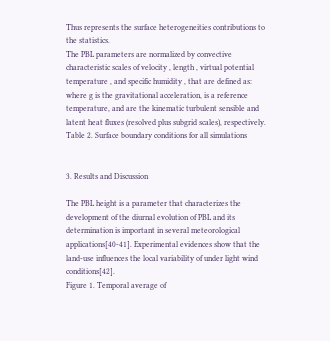Thus represents the surface heterogeneities contributions to the statistics.
The PBL parameters are normalized by convective characteristic scales of velocity , length , virtual potential temperature , and specific humidity , that are defined as:
where g is the gravitational acceleration, is a reference temperature, and are the kinematic turbulent sensible and latent heat fluxes (resolved plus subgrid scales), respectively.
Table 2. Surface boundary conditions for all simulations


3. Results and Discussion

The PBL height is a parameter that characterizes the development of the diurnal evolution of PBL and its determination is important in several meteorological applications[40-41]. Experimental evidences show that the land-use influences the local variability of under light wind conditions[42].
Figure 1. Temporal average of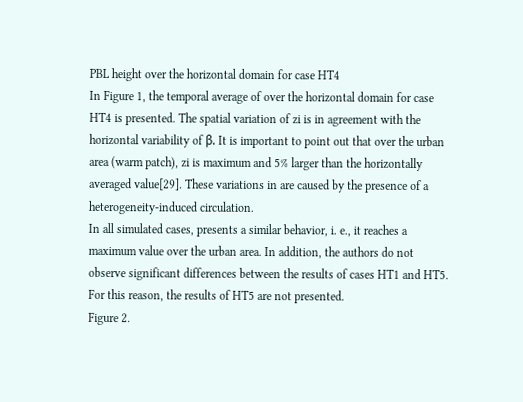PBL height over the horizontal domain for case HT4
In Figure 1, the temporal average of over the horizontal domain for case HT4 is presented. The spatial variation of zi is in agreement with the horizontal variability of β. It is important to point out that over the urban area (warm patch), zi is maximum and 5% larger than the horizontally averaged value[29]. These variations in are caused by the presence of a heterogeneity-induced circulation.
In all simulated cases, presents a similar behavior, i. e., it reaches a maximum value over the urban area. In addition, the authors do not observe significant differences between the results of cases HT1 and HT5. For this reason, the results of HT5 are not presented.
Figure 2.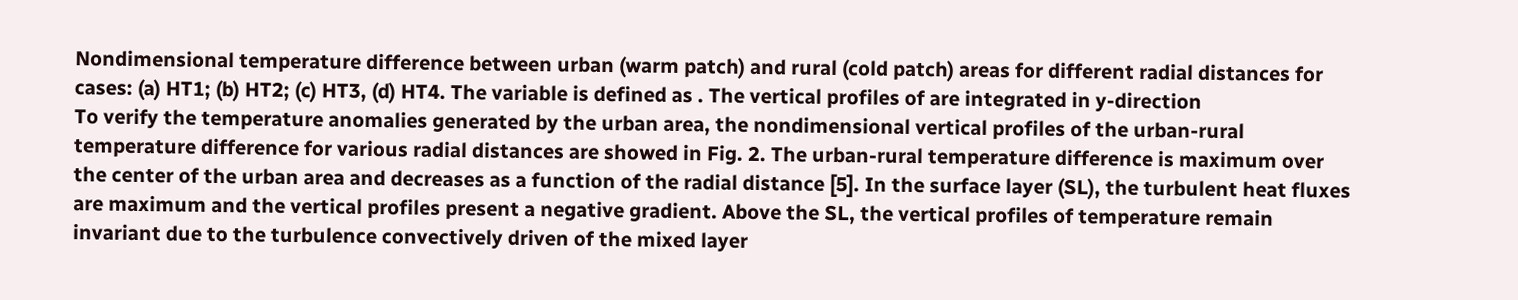Nondimensional temperature difference between urban (warm patch) and rural (cold patch) areas for different radial distances for cases: (a) HT1; (b) HT2; (c) HT3, (d) HT4. The variable is defined as . The vertical profiles of are integrated in y-direction
To verify the temperature anomalies generated by the urban area, the nondimensional vertical profiles of the urban-rural temperature difference for various radial distances are showed in Fig. 2. The urban-rural temperature difference is maximum over the center of the urban area and decreases as a function of the radial distance [5]. In the surface layer (SL), the turbulent heat fluxes are maximum and the vertical profiles present a negative gradient. Above the SL, the vertical profiles of temperature remain invariant due to the turbulence convectively driven of the mixed layer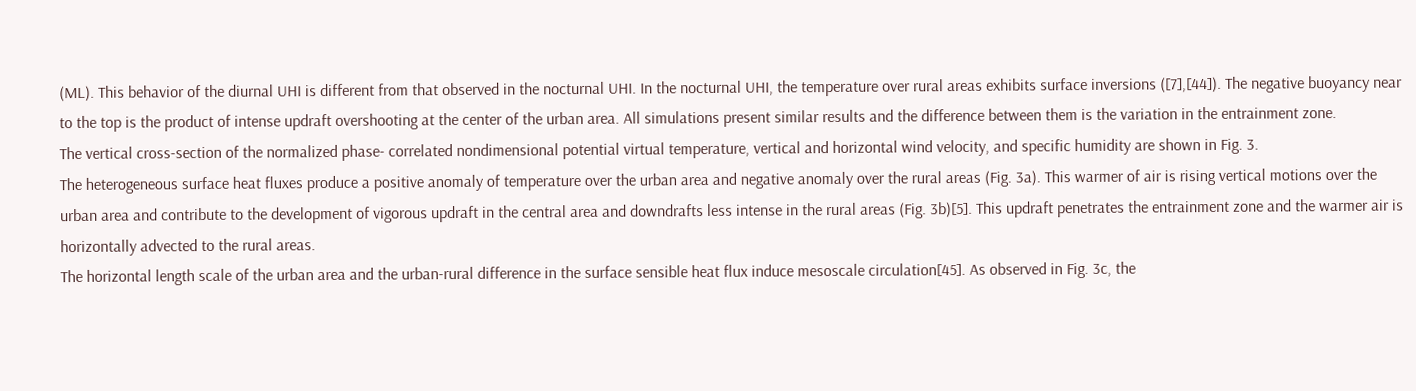(ML). This behavior of the diurnal UHI is different from that observed in the nocturnal UHI. In the nocturnal UHI, the temperature over rural areas exhibits surface inversions ([7],[44]). The negative buoyancy near to the top is the product of intense updraft overshooting at the center of the urban area. All simulations present similar results and the difference between them is the variation in the entrainment zone.
The vertical cross-section of the normalized phase- correlated nondimensional potential virtual temperature, vertical and horizontal wind velocity, and specific humidity are shown in Fig. 3.
The heterogeneous surface heat fluxes produce a positive anomaly of temperature over the urban area and negative anomaly over the rural areas (Fig. 3a). This warmer of air is rising vertical motions over the urban area and contribute to the development of vigorous updraft in the central area and downdrafts less intense in the rural areas (Fig. 3b)[5]. This updraft penetrates the entrainment zone and the warmer air is horizontally advected to the rural areas.
The horizontal length scale of the urban area and the urban-rural difference in the surface sensible heat flux induce mesoscale circulation[45]. As observed in Fig. 3c, the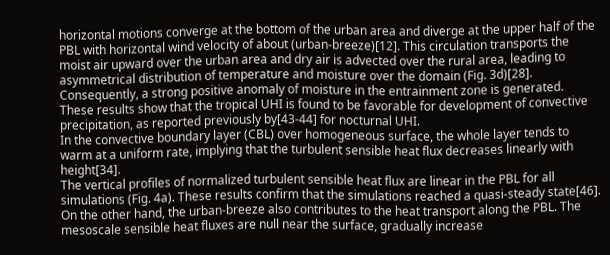horizontal motions converge at the bottom of the urban area and diverge at the upper half of the PBL with horizontal wind velocity of about (urban-breeze)[12]. This circulation transports the moist air upward over the urban area and dry air is advected over the rural area, leading to asymmetrical distribution of temperature and moisture over the domain (Fig. 3d)[28]. Consequently, a strong positive anomaly of moisture in the entrainment zone is generated.
These results show that the tropical UHI is found to be favorable for development of convective precipitation, as reported previously by[43-44] for nocturnal UHI.
In the convective boundary layer (CBL) over homogeneous surface, the whole layer tends to warm at a uniform rate, implying that the turbulent sensible heat flux decreases linearly with height[34].
The vertical profiles of normalized turbulent sensible heat flux are linear in the PBL for all simulations (Fig. 4a). These results confirm that the simulations reached a quasi-steady state[46]. On the other hand, the urban-breeze also contributes to the heat transport along the PBL. The mesoscale sensible heat fluxes are null near the surface, gradually increase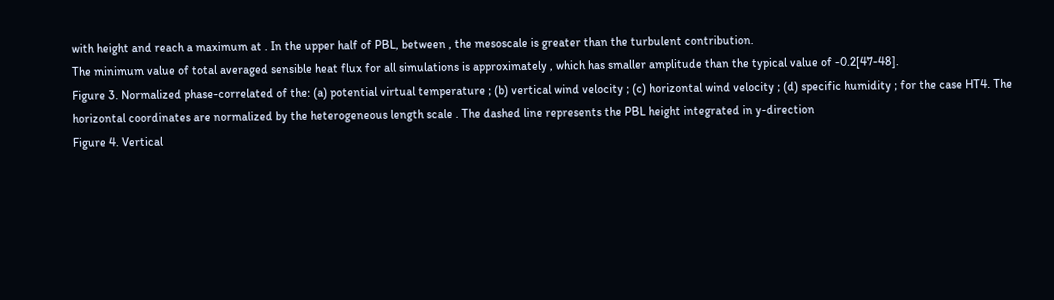with height and reach a maximum at . In the upper half of PBL, between , the mesoscale is greater than the turbulent contribution.
The minimum value of total averaged sensible heat flux for all simulations is approximately , which has smaller amplitude than the typical value of -0.2[47-48].
Figure 3. Normalized phase-correlated of the: (a) potential virtual temperature ; (b) vertical wind velocity ; (c) horizontal wind velocity ; (d) specific humidity ; for the case HT4. The horizontal coordinates are normalized by the heterogeneous length scale . The dashed line represents the PBL height integrated in y-direction
Figure 4. Vertical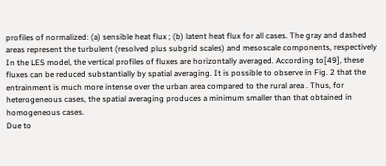profiles of normalized: (a) sensible heat flux ; (b) latent heat flux for all cases. The gray and dashed areas represent the turbulent (resolved plus subgrid scales) and mesoscale components, respectively
In the LES model, the vertical profiles of fluxes are horizontally averaged. According to[49], these fluxes can be reduced substantially by spatial averaging. It is possible to observe in Fig. 2 that the entrainment is much more intense over the urban area compared to the rural area . Thus, for heterogeneous cases, the spatial averaging produces a minimum smaller than that obtained in homogeneous cases.
Due to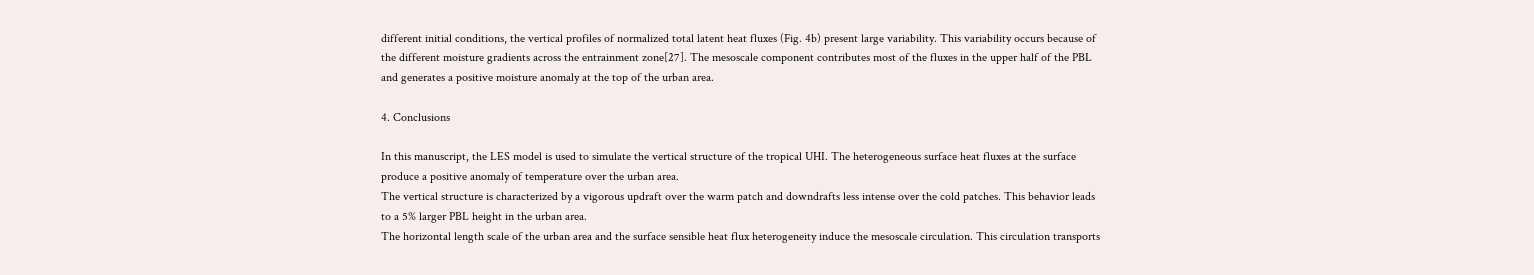different initial conditions, the vertical profiles of normalized total latent heat fluxes (Fig. 4b) present large variability. This variability occurs because of the different moisture gradients across the entrainment zone[27]. The mesoscale component contributes most of the fluxes in the upper half of the PBL and generates a positive moisture anomaly at the top of the urban area.

4. Conclusions

In this manuscript, the LES model is used to simulate the vertical structure of the tropical UHI. The heterogeneous surface heat fluxes at the surface produce a positive anomaly of temperature over the urban area.
The vertical structure is characterized by a vigorous updraft over the warm patch and downdrafts less intense over the cold patches. This behavior leads to a 5% larger PBL height in the urban area.
The horizontal length scale of the urban area and the surface sensible heat flux heterogeneity induce the mesoscale circulation. This circulation transports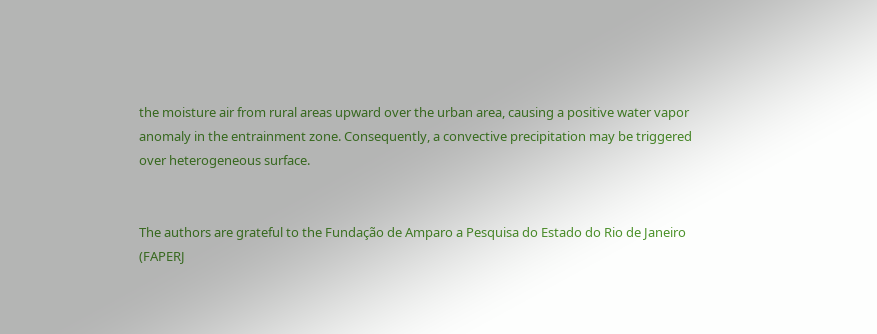the moisture air from rural areas upward over the urban area, causing a positive water vapor anomaly in the entrainment zone. Consequently, a convective precipitation may be triggered over heterogeneous surface.


The authors are grateful to the Fundação de Amparo a Pesquisa do Estado do Rio de Janeiro (FAPERJ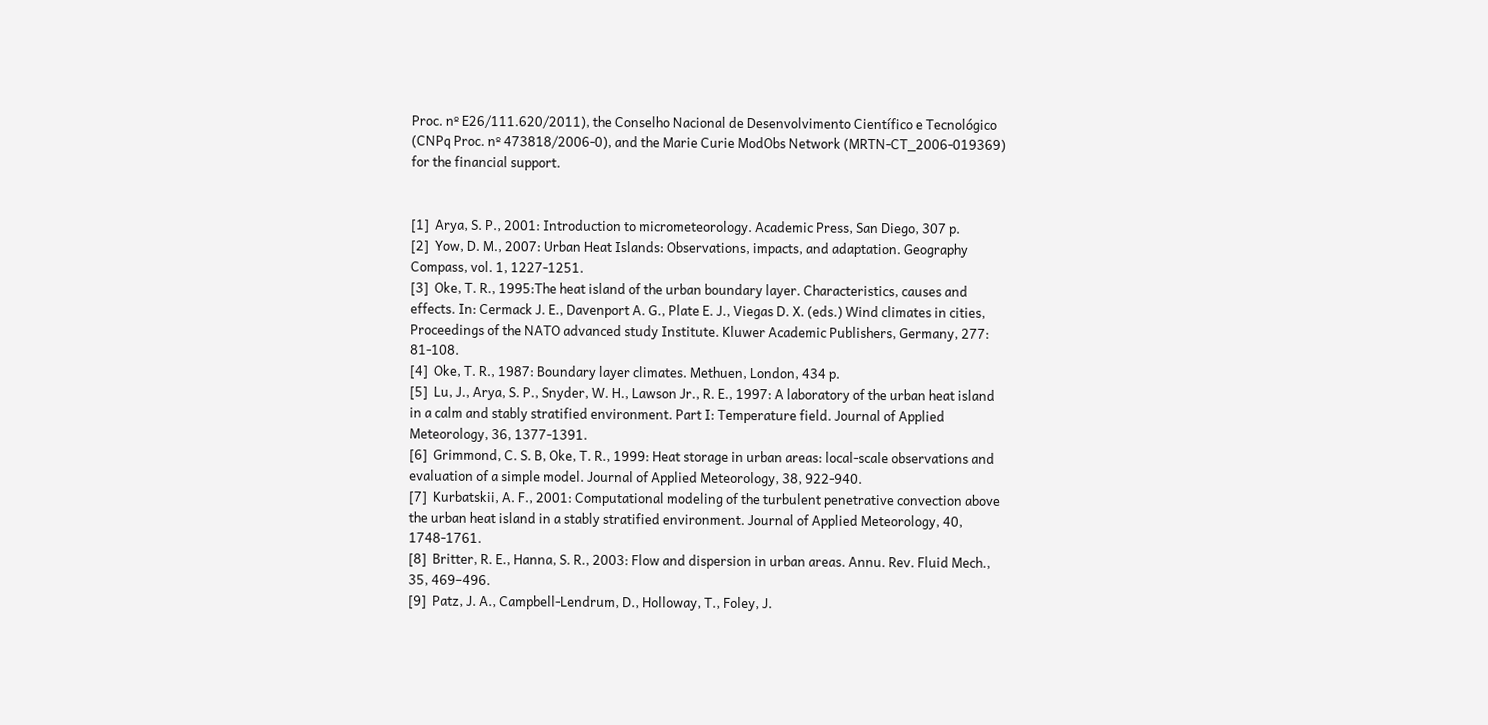Proc. nº E26/111.620/2011), the Conselho Nacional de Desenvolvimento Científico e Tecnológico (CNPq Proc. nº 473818/2006-0), and the Marie Curie ModObs Network (MRTN-CT_2006-019369) for the financial support.


[1]  Arya, S. P., 2001: Introduction to micrometeorology. Academic Press, San Diego, 307 p.
[2]  Yow, D. M., 2007: Urban Heat Islands: Observations, impacts, and adaptation. Geography Compass, vol. 1, 1227-1251.
[3]  Oke, T. R., 1995:The heat island of the urban boundary layer. Characteristics, causes and effects. In: Cermack J. E., Davenport A. G., Plate E. J., Viegas D. X. (eds.) Wind climates in cities, Proceedings of the NATO advanced study Institute. Kluwer Academic Publishers, Germany, 277: 81-108.
[4]  Oke, T. R., 1987: Boundary layer climates. Methuen, London, 434 p.
[5]  Lu, J., Arya, S. P., Snyder, W. H., Lawson Jr., R. E., 1997: A laboratory of the urban heat island in a calm and stably stratified environment. Part I: Temperature field. Journal of Applied Meteorology, 36, 1377-1391.
[6]  Grimmond, C. S. B, Oke, T. R., 1999: Heat storage in urban areas: local-scale observations and evaluation of a simple model. Journal of Applied Meteorology, 38, 922-940.
[7]  Kurbatskii, A. F., 2001: Computational modeling of the turbulent penetrative convection above the urban heat island in a stably stratified environment. Journal of Applied Meteorology, 40, 1748-1761.
[8]  Britter, R. E., Hanna, S. R., 2003: Flow and dispersion in urban areas. Annu. Rev. Fluid Mech., 35, 469–496.
[9]  Patz, J. A., Campbell-Lendrum, D., Holloway, T., Foley, J.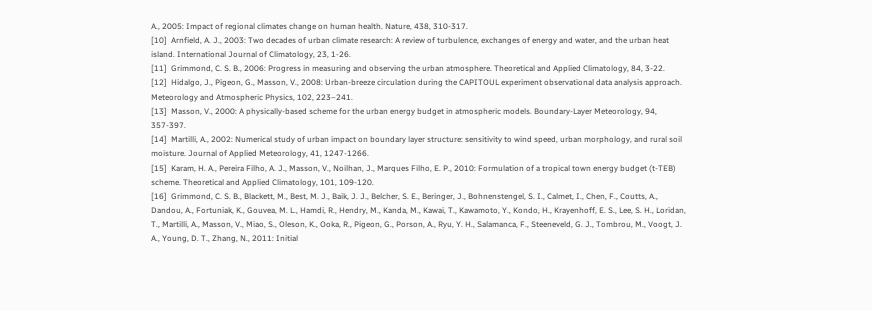A., 2005: Impact of regional climates change on human health. Nature, 438, 310-317.
[10]  Arnfield, A. J., 2003: Two decades of urban climate research: A review of turbulence, exchanges of energy and water, and the urban heat island. International Journal of Climatology, 23, 1-26.
[11]  Grimmond, C. S. B., 2006: Progress in measuring and observing the urban atmosphere. Theoretical and Applied Climatology, 84, 3-22.
[12]  Hidalgo, J., Pigeon, G., Masson, V., 2008: Urban-breeze circulation during the CAPITOUL experiment observational data analysis approach. Meteorology and Atmospheric Physics, 102, 223–241.
[13]  Masson, V., 2000: A physically-based scheme for the urban energy budget in atmospheric models. Boundary-Layer Meteorology, 94, 357-397.
[14]  Martilli, A., 2002: Numerical study of urban impact on boundary layer structure: sensitivity to wind speed, urban morphology, and rural soil moisture. Journal of Applied Meteorology, 41, 1247-1266.
[15]  Karam, H. A., Pereira Filho, A. J., Masson, V., Noilhan, J., Marques Filho, E. P., 2010: Formulation of a tropical town energy budget (t-TEB) scheme. Theoretical and Applied Climatology, 101, 109-120.
[16]  Grimmond, C. S. B., Blackett, M., Best, M. J., Baik, J. J., Belcher, S. E., Beringer, J., Bohnenstengel, S. I., Calmet, I., Chen, F., Coutts, A., Dandou, A., Fortuniak, K., Gouvea, M. L., Hamdi, R., Hendry, M., Kanda, M., Kawai, T., Kawamoto, Y., Kondo, H., Krayenhoff, E. S., Lee, S. H., Loridan, T., Martilli, A., Masson, V., Miao, S., Oleson, K., Ooka, R., Pigeon, G., Porson, A., Ryu, Y. H., Salamanca, F., Steeneveld, G. J., Tombrou, M., Voogt, J. A., Young, D. T., Zhang, N., 2011: Initial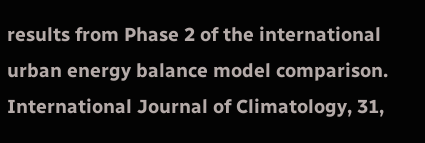results from Phase 2 of the international urban energy balance model comparison. International Journal of Climatology, 31,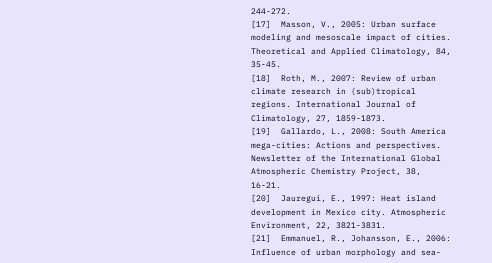244-272.
[17]  Masson, V., 2005: Urban surface modeling and mesoscale impact of cities. Theoretical and Applied Climatology, 84, 35-45.
[18]  Roth, M., 2007: Review of urban climate research in (sub)tropical regions. International Journal of Climatology, 27, 1859-1873.
[19]  Gallardo, L., 2008: South America mega-cities: Actions and perspectives. Newsletter of the International Global Atmospheric Chemistry Project, 38, 16-21.
[20]  Jauregui, E., 1997: Heat island development in Mexico city. Atmospheric Environment, 22, 3821-3831.
[21]  Emmanuel, R., Johansson, E., 2006: Influence of urban morphology and sea-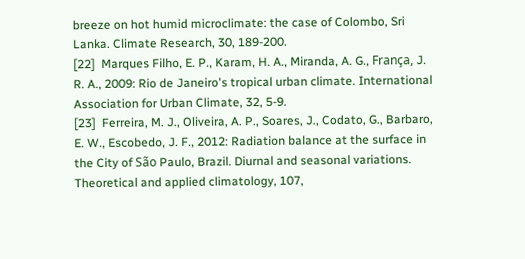breeze on hot humid microclimate: the case of Colombo, Sri Lanka. Climate Research, 30, 189-200.
[22]  Marques Filho, E. P., Karam, H. A., Miranda, A. G., França, J. R. A., 2009: Rio de Janeiro's tropical urban climate. International Association for Urban Climate, 32, 5-9.
[23]  Ferreira, M. J., Oliveira, A. P., Soares, J., Codato, G., Barbaro, E. W., Escobedo, J. F., 2012: Radiation balance at the surface in the City of São Paulo, Brazil. Diurnal and seasonal variations. Theoretical and applied climatology, 107,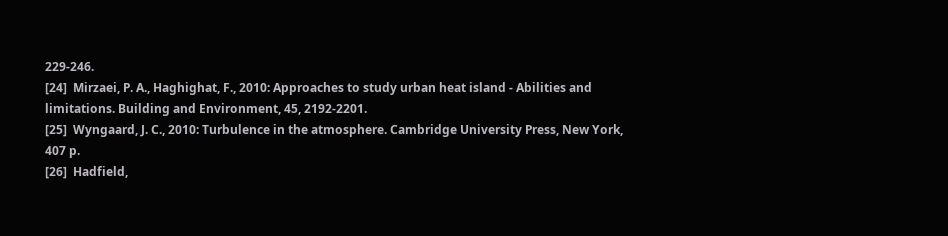229-246.
[24]  Mirzaei, P. A., Haghighat, F., 2010: Approaches to study urban heat island - Abilities and limitations. Building and Environment, 45, 2192-2201.
[25]  Wyngaard, J. C., 2010: Turbulence in the atmosphere. Cambridge University Press, New York, 407 p.
[26]  Hadfield,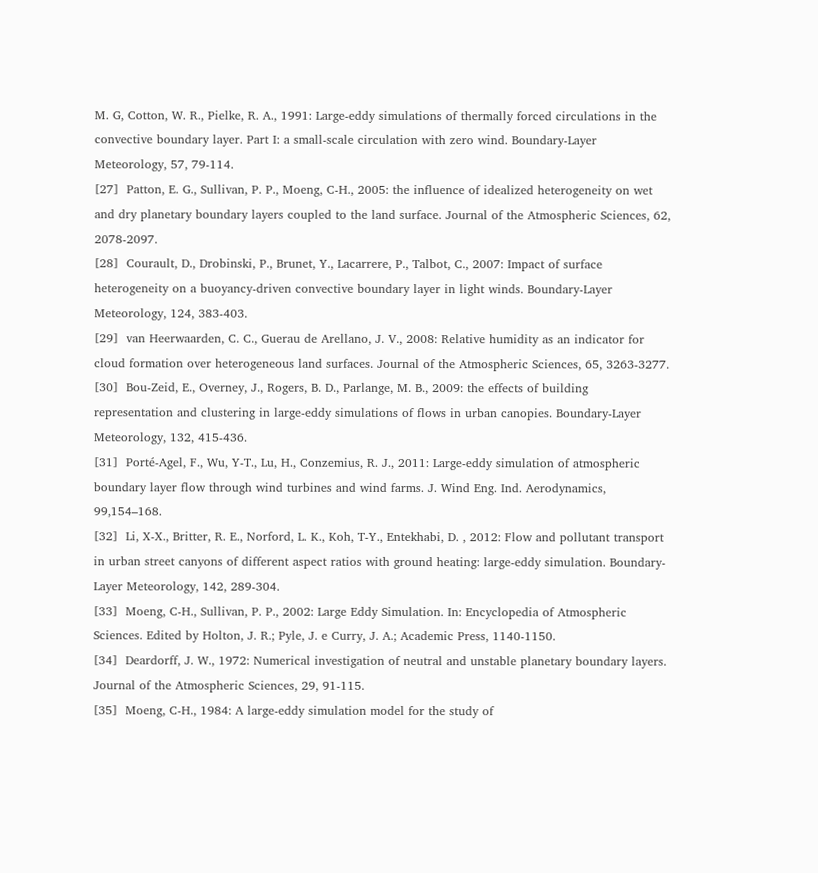M. G, Cotton, W. R., Pielke, R. A., 1991: Large-eddy simulations of thermally forced circulations in the convective boundary layer. Part I: a small-scale circulation with zero wind. Boundary-Layer Meteorology, 57, 79-114.
[27]  Patton, E. G., Sullivan, P. P., Moeng, C-H., 2005: the influence of idealized heterogeneity on wet and dry planetary boundary layers coupled to the land surface. Journal of the Atmospheric Sciences, 62, 2078-2097.
[28]  Courault, D., Drobinski, P., Brunet, Y., Lacarrere, P., Talbot, C., 2007: Impact of surface heterogeneity on a buoyancy-driven convective boundary layer in light winds. Boundary-Layer Meteorology, 124, 383-403.
[29]  van Heerwaarden, C. C., Guerau de Arellano, J. V., 2008: Relative humidity as an indicator for cloud formation over heterogeneous land surfaces. Journal of the Atmospheric Sciences, 65, 3263-3277.
[30]  Bou-Zeid, E., Overney, J., Rogers, B. D., Parlange, M. B., 2009: the effects of building representation and clustering in large-eddy simulations of flows in urban canopies. Boundary-Layer Meteorology, 132, 415-436.
[31]  Porté-Agel, F., Wu, Y-T., Lu, H., Conzemius, R. J., 2011: Large-eddy simulation of atmospheric boundary layer flow through wind turbines and wind farms. J. Wind Eng. Ind. Aerodynamics, 99,154–168.
[32]  Li, X-X., Britter, R. E., Norford, L. K., Koh, T-Y., Entekhabi, D. , 2012: Flow and pollutant transport in urban street canyons of different aspect ratios with ground heating: large-eddy simulation. Boundary-Layer Meteorology, 142, 289-304.
[33]  Moeng, C-H., Sullivan, P. P., 2002: Large Eddy Simulation. In: Encyclopedia of Atmospheric Sciences. Edited by Holton, J. R.; Pyle, J. e Curry, J. A.; Academic Press, 1140-1150.
[34]  Deardorff, J. W., 1972: Numerical investigation of neutral and unstable planetary boundary layers. Journal of the Atmospheric Sciences, 29, 91-115.
[35]  Moeng, C-H., 1984: A large-eddy simulation model for the study of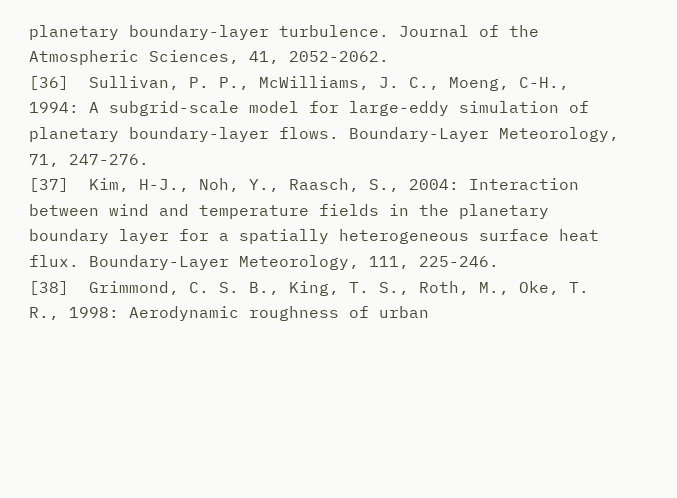planetary boundary-layer turbulence. Journal of the Atmospheric Sciences, 41, 2052-2062.
[36]  Sullivan, P. P., McWilliams, J. C., Moeng, C-H., 1994: A subgrid-scale model for large-eddy simulation of planetary boundary-layer flows. Boundary-Layer Meteorology, 71, 247-276.
[37]  Kim, H-J., Noh, Y., Raasch, S., 2004: Interaction between wind and temperature fields in the planetary boundary layer for a spatially heterogeneous surface heat flux. Boundary-Layer Meteorology, 111, 225-246.
[38]  Grimmond, C. S. B., King, T. S., Roth, M., Oke, T. R., 1998: Aerodynamic roughness of urban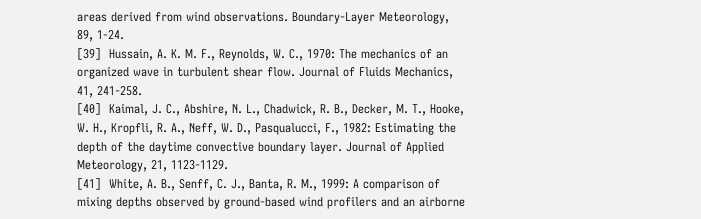areas derived from wind observations. Boundary-Layer Meteorology, 89, 1-24.
[39]  Hussain, A. K. M. F., Reynolds, W. C., 1970: The mechanics of an organized wave in turbulent shear flow. Journal of Fluids Mechanics, 41, 241-258.
[40]  Kaimal, J. C., Abshire, N. L., Chadwick, R. B., Decker, M. T., Hooke, W. H., Kropfli, R. A., Neff, W. D., Pasqualucci, F., 1982: Estimating the depth of the daytime convective boundary layer. Journal of Applied Meteorology, 21, 1123-1129.
[41]  White, A. B., Senff, C. J., Banta, R. M., 1999: A comparison of mixing depths observed by ground-based wind profilers and an airborne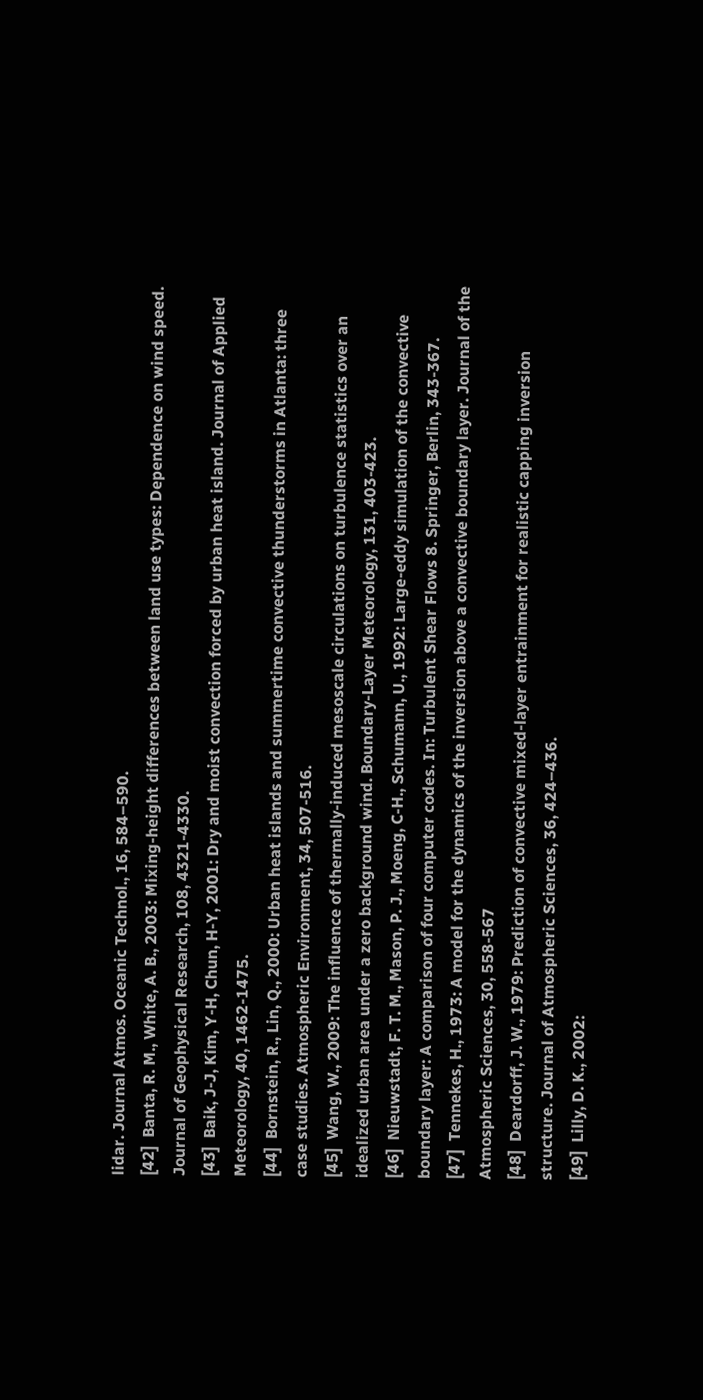lidar. Journal Atmos. Oceanic Technol., 16, 584–590.
[42]  Banta, R. M., White, A. B., 2003: Mixing-height differences between land use types: Dependence on wind speed. Journal of Geophysical Research, 108, 4321-4330.
[43]  Baik, J-J, Kim, Y-H, Chun, H-Y, 2001: Dry and moist convection forced by urban heat island. Journal of Applied Meteorology, 40, 1462-1475.
[44]  Bornstein, R., Lin, Q., 2000: Urban heat islands and summertime convective thunderstorms in Atlanta: three case studies. Atmospheric Environment, 34, 507-516.
[45]  Wang, W., 2009: The influence of thermally-induced mesoscale circulations on turbulence statistics over an idealized urban area under a zero background wind. Boundary-Layer Meteorology, 131, 403-423.
[46]  Nieuwstadt, F. T. M., Mason, P. J., Moeng, C-H., Schumann, U., 1992: Large-eddy simulation of the convective boundary layer: A comparison of four computer codes. In: Turbulent Shear Flows 8. Springer, Berlin, 343-367.
[47]  Tennekes, H., 1973: A model for the dynamics of the inversion above a convective boundary layer. Journal of the Atmospheric Sciences, 30, 558-567
[48]  Deardorff, J. W., 1979: Prediction of convective mixed-layer entrainment for realistic capping inversion structure. Journal of Atmospheric Sciences, 36, 424–436.
[49]  Lilly, D. K., 2002: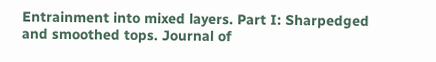Entrainment into mixed layers. Part I: Sharpedged and smoothed tops. Journal of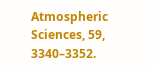Atmospheric Sciences, 59, 3340–3352.